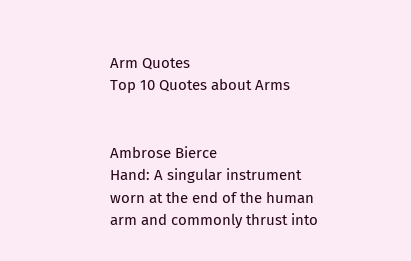Arm Quotes
Top 10 Quotes about Arms


Ambrose Bierce
Hand: A singular instrument worn at the end of the human arm and commonly thrust into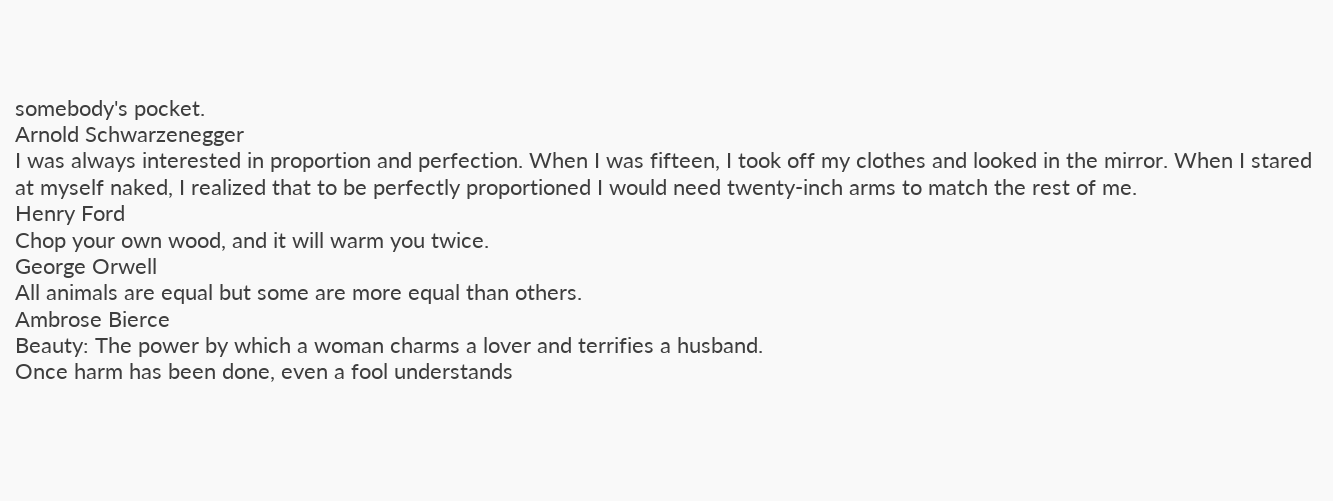somebody's pocket.
Arnold Schwarzenegger
I was always interested in proportion and perfection. When I was fifteen, I took off my clothes and looked in the mirror. When I stared at myself naked, I realized that to be perfectly proportioned I would need twenty-inch arms to match the rest of me.
Henry Ford
Chop your own wood, and it will warm you twice.
George Orwell
All animals are equal but some are more equal than others.
Ambrose Bierce
Beauty: The power by which a woman charms a lover and terrifies a husband.
Once harm has been done, even a fool understands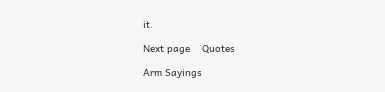it.

Next page    Quotes

Arm Sayings